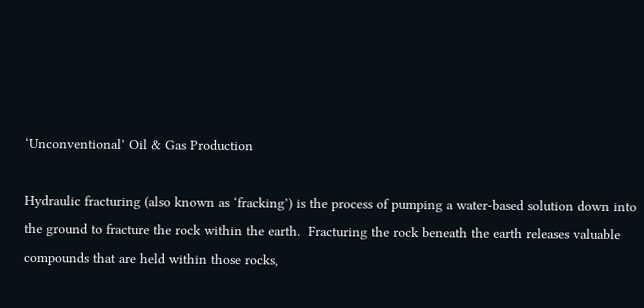‘Unconventional’ Oil & Gas Production

Hydraulic fracturing (also known as ‘fracking’) is the process of pumping a water-based solution down into the ground to fracture the rock within the earth.  Fracturing the rock beneath the earth releases valuable compounds that are held within those rocks,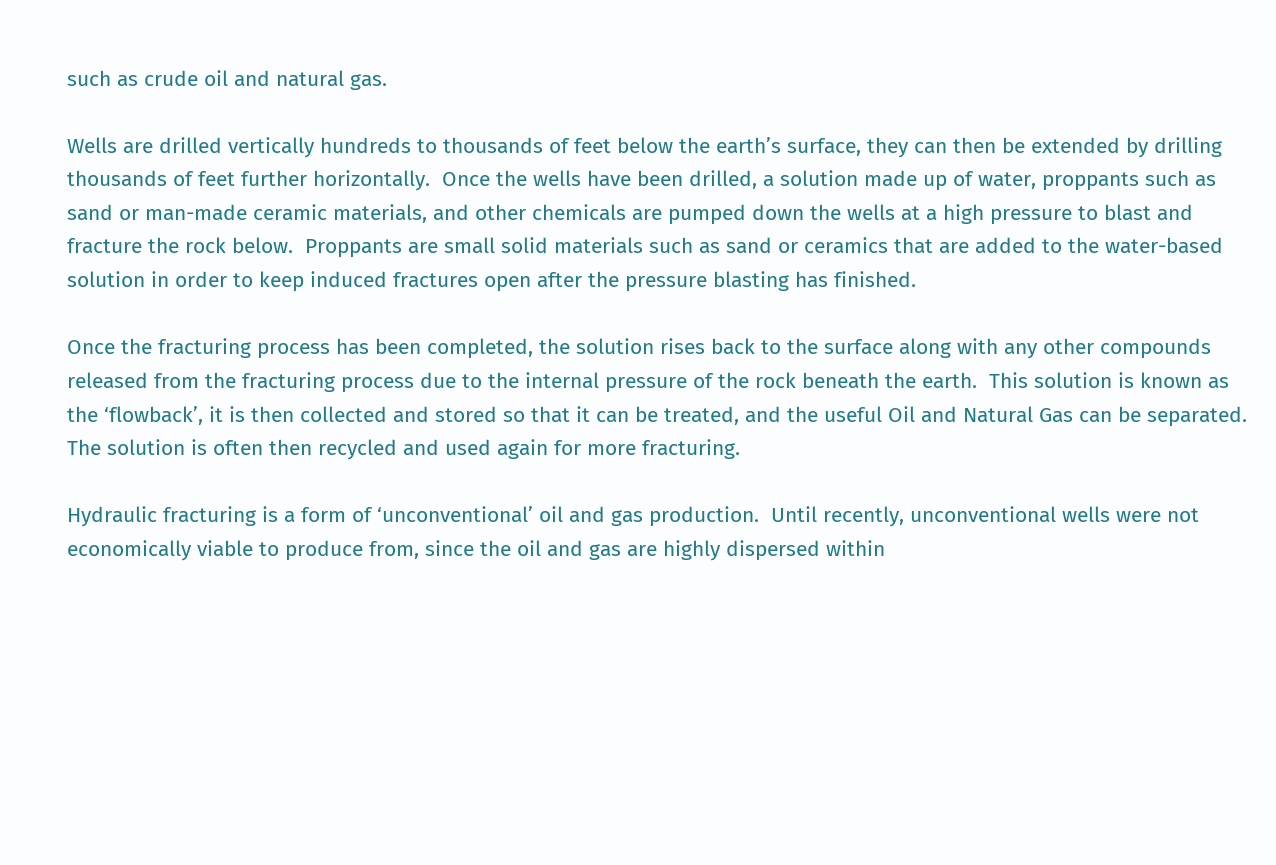such as crude oil and natural gas.

Wells are drilled vertically hundreds to thousands of feet below the earth’s surface, they can then be extended by drilling thousands of feet further horizontally.  Once the wells have been drilled, a solution made up of water, proppants such as sand or man-made ceramic materials, and other chemicals are pumped down the wells at a high pressure to blast and fracture the rock below.  Proppants are small solid materials such as sand or ceramics that are added to the water-based solution in order to keep induced fractures open after the pressure blasting has finished.

Once the fracturing process has been completed, the solution rises back to the surface along with any other compounds released from the fracturing process due to the internal pressure of the rock beneath the earth.  This solution is known as the ‘flowback’, it is then collected and stored so that it can be treated, and the useful Oil and Natural Gas can be separated.  The solution is often then recycled and used again for more fracturing.

Hydraulic fracturing is a form of ‘unconventional’ oil and gas production.  Until recently, unconventional wells were not economically viable to produce from, since the oil and gas are highly dispersed within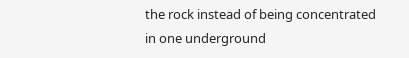the rock instead of being concentrated in one underground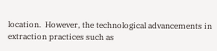location.  However, the technological advancements in extraction practices such as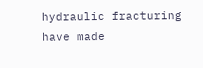hydraulic fracturing have made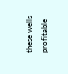these wells profitable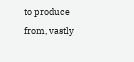to produce from, vastly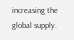increasing the global supply.